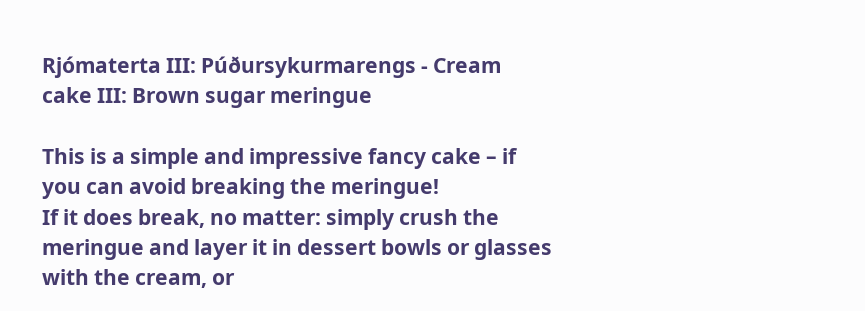Rjómaterta III: Púðursykurmarengs - Cream cake III: Brown sugar meringue

This is a simple and impressive fancy cake – if you can avoid breaking the meringue!
If it does break, no matter: simply crush the meringue and layer it in dessert bowls or glasses with the cream, or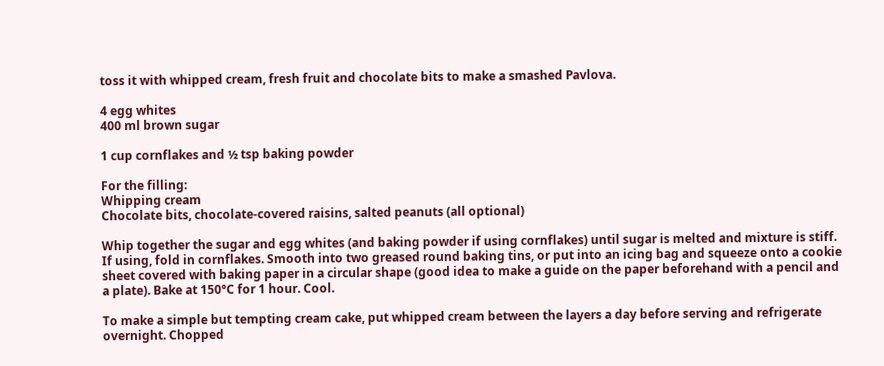toss it with whipped cream, fresh fruit and chocolate bits to make a smashed Pavlova.

4 egg whites
400 ml brown sugar

1 cup cornflakes and ½ tsp baking powder

For the filling:
Whipping cream
Chocolate bits, chocolate-covered raisins, salted peanuts (all optional)

Whip together the sugar and egg whites (and baking powder if using cornflakes) until sugar is melted and mixture is stiff. If using, fold in cornflakes. Smooth into two greased round baking tins, or put into an icing bag and squeeze onto a cookie sheet covered with baking paper in a circular shape (good idea to make a guide on the paper beforehand with a pencil and a plate). Bake at 150°C for 1 hour. Cool.

To make a simple but tempting cream cake, put whipped cream between the layers a day before serving and refrigerate overnight. Chopped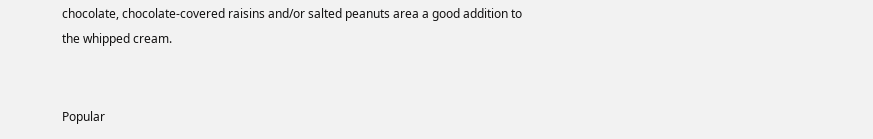chocolate, chocolate-covered raisins and/or salted peanuts area a good addition to the whipped cream.


Popular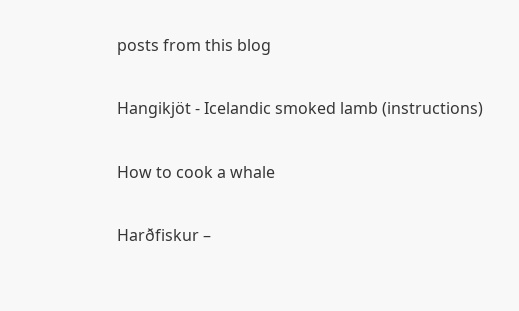posts from this blog

Hangikjöt - Icelandic smoked lamb (instructions)

How to cook a whale

Harðfiskur –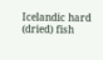Icelandic hard (dried) fish